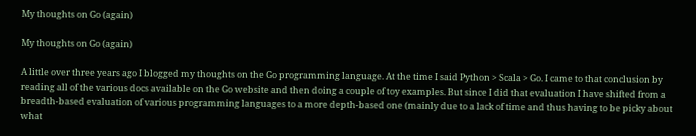My thoughts on Go (again)

My thoughts on Go (again)

A little over three years ago I blogged my thoughts on the Go programming language. At the time I said Python > Scala > Go. I came to that conclusion by reading all of the various docs available on the Go website and then doing a couple of toy examples. But since I did that evaluation I have shifted from a breadth-based evaluation of various programming languages to a more depth-based one (mainly due to a lack of time and thus having to be picky about what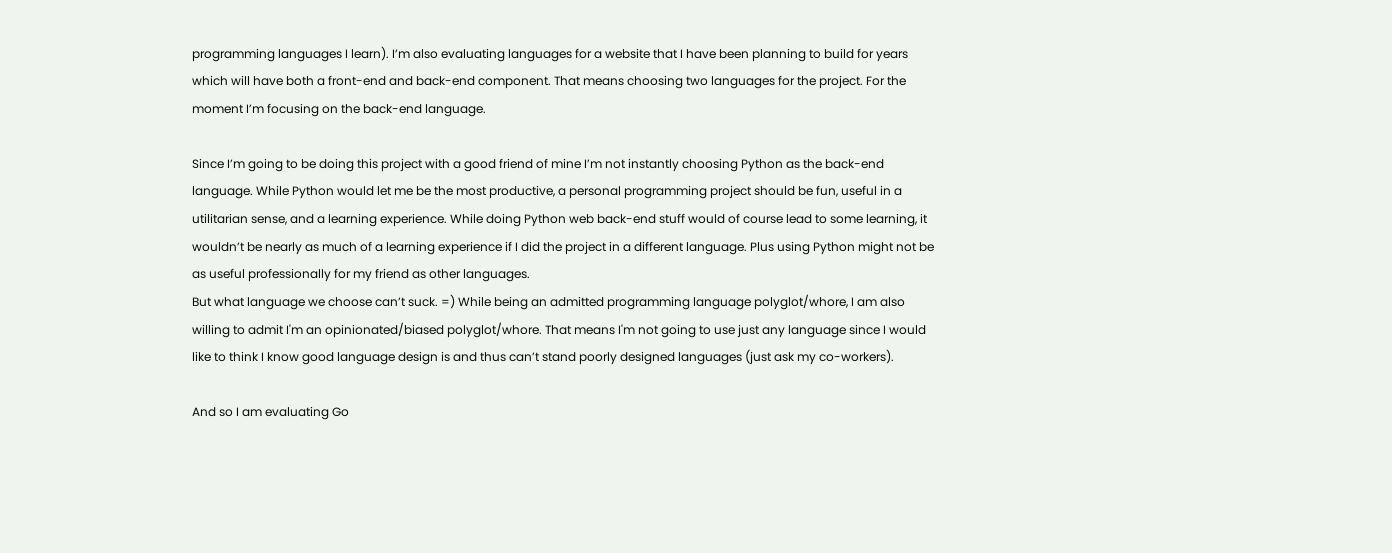programming languages I learn). I’m also evaluating languages for a website that I have been planning to build for years which will have both a front-end and back-end component. That means choosing two languages for the project. For the moment I’m focusing on the back-end language.

Since I’m going to be doing this project with a good friend of mine I’m not instantly choosing Python as the back-end language. While Python would let me be the most productive, a personal programming project should be fun, useful in a utilitarian sense, and a learning experience. While doing Python web back-end stuff would of course lead to some learning, it wouldn’t be nearly as much of a learning experience if I did the project in a different language. Plus using Python might not be as useful professionally for my friend as other languages.
But what language we choose can’t suck. =) While being an admitted programming language polyglot/whore, I am also willing to admit I'm an opinionated/biased polyglot/whore. That means I'm not going to use just any language since I would like to think I know good language design is and thus can’t stand poorly designed languages (just ask my co-workers).

And so I am evaluating Go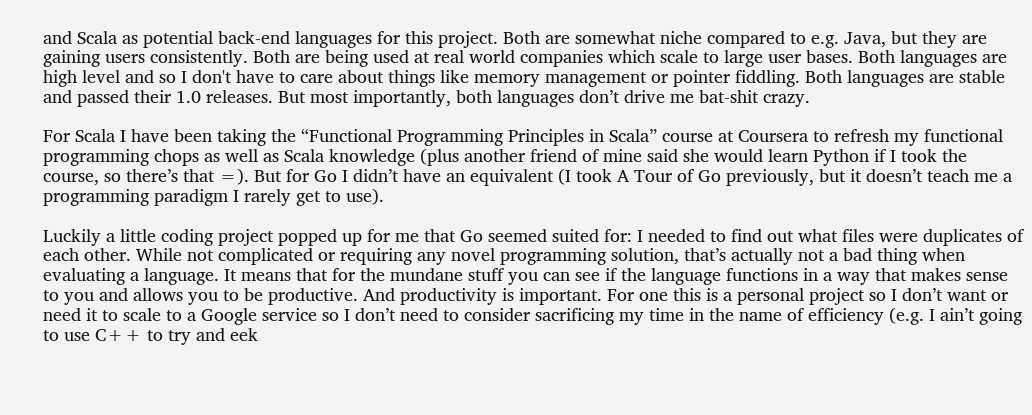and Scala as potential back-end languages for this project. Both are somewhat niche compared to e.g. Java, but they are gaining users consistently. Both are being used at real world companies which scale to large user bases. Both languages are high level and so I don't have to care about things like memory management or pointer fiddling. Both languages are stable and passed their 1.0 releases. But most importantly, both languages don’t drive me bat-shit crazy.

For Scala I have been taking the “Functional Programming Principles in Scala” course at Coursera to refresh my functional programming chops as well as Scala knowledge (plus another friend of mine said she would learn Python if I took the course, so there’s that =). But for Go I didn’t have an equivalent (I took A Tour of Go previously, but it doesn’t teach me a programming paradigm I rarely get to use).

Luckily a little coding project popped up for me that Go seemed suited for: I needed to find out what files were duplicates of each other. While not complicated or requiring any novel programming solution, that’s actually not a bad thing when evaluating a language. It means that for the mundane stuff you can see if the language functions in a way that makes sense to you and allows you to be productive. And productivity is important. For one this is a personal project so I don’t want or need it to scale to a Google service so I don’t need to consider sacrificing my time in the name of efficiency (e.g. I ain’t going to use C++ to try and eek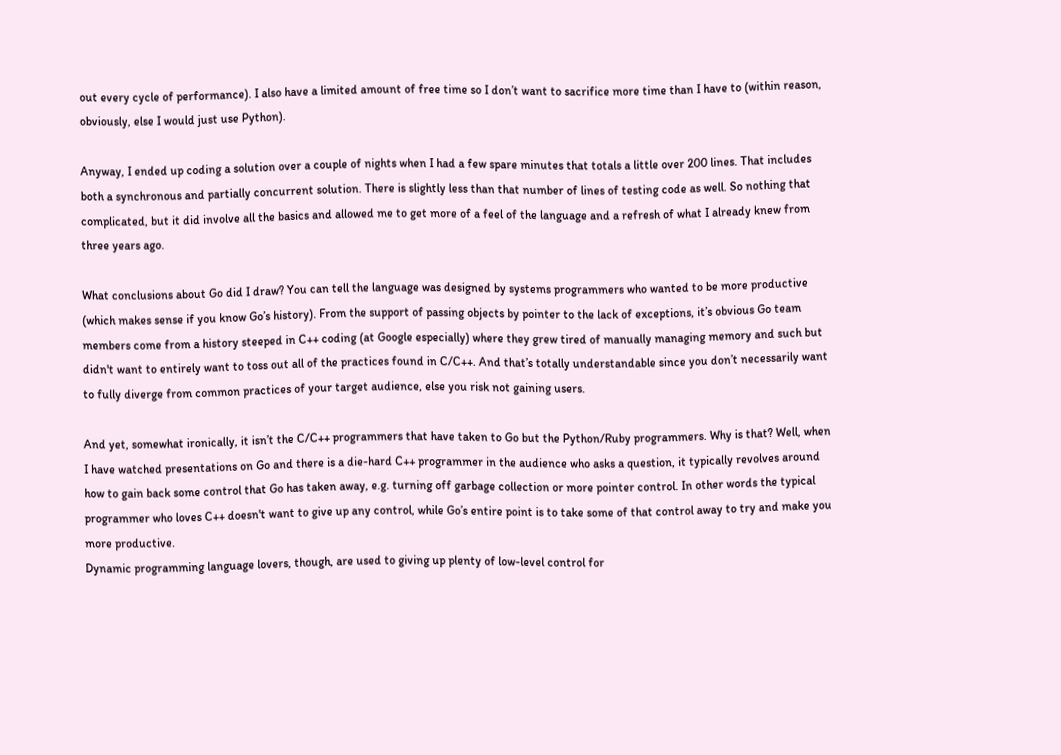out every cycle of performance). I also have a limited amount of free time so I don’t want to sacrifice more time than I have to (within reason, obviously, else I would just use Python).

Anyway, I ended up coding a solution over a couple of nights when I had a few spare minutes that totals a little over 200 lines. That includes both a synchronous and partially concurrent solution. There is slightly less than that number of lines of testing code as well. So nothing that complicated, but it did involve all the basics and allowed me to get more of a feel of the language and a refresh of what I already knew from three years ago.

What conclusions about Go did I draw? You can tell the language was designed by systems programmers who wanted to be more productive (which makes sense if you know Go’s history). From the support of passing objects by pointer to the lack of exceptions, it’s obvious Go team members come from a history steeped in C++ coding (at Google especially) where they grew tired of manually managing memory and such but didn't want to entirely want to toss out all of the practices found in C/C++. And that’s totally understandable since you don’t necessarily want to fully diverge from common practices of your target audience, else you risk not gaining users.

And yet, somewhat ironically, it isn’t the C/C++ programmers that have taken to Go but the Python/Ruby programmers. Why is that? Well, when I have watched presentations on Go and there is a die-hard C++ programmer in the audience who asks a question, it typically revolves around how to gain back some control that Go has taken away, e.g. turning off garbage collection or more pointer control. In other words the typical programmer who loves C++ doesn't want to give up any control, while Go’s entire point is to take some of that control away to try and make you more productive.
Dynamic programming language lovers, though, are used to giving up plenty of low-level control for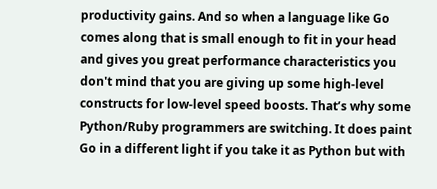productivity gains. And so when a language like Go comes along that is small enough to fit in your head and gives you great performance characteristics you don't mind that you are giving up some high-level constructs for low-level speed boosts. That’s why some Python/Ruby programmers are switching. It does paint Go in a different light if you take it as Python but with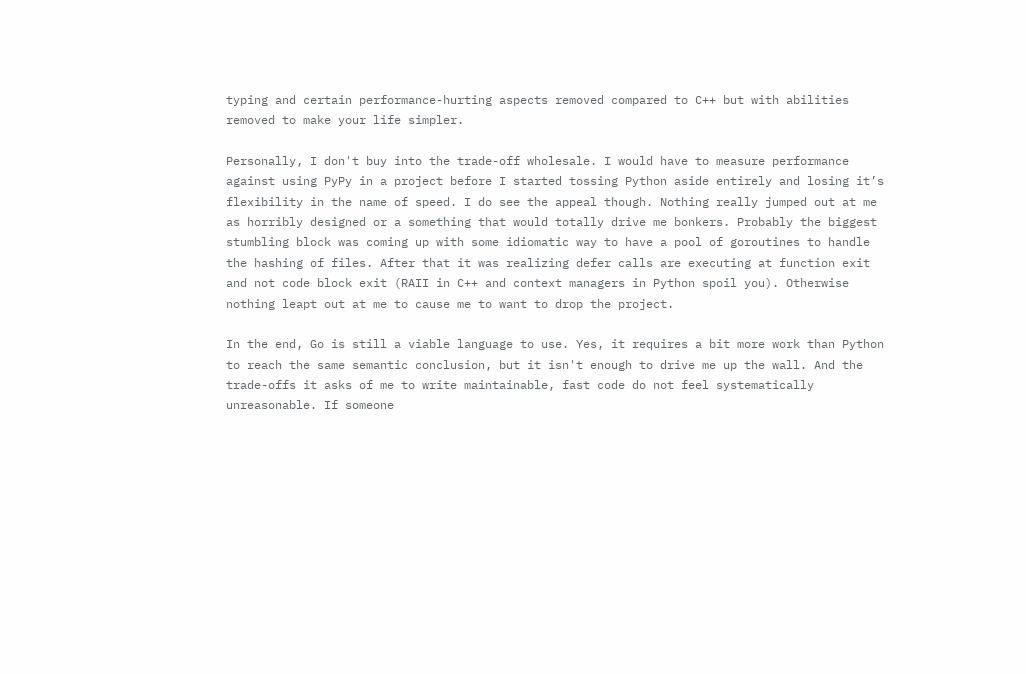typing and certain performance-hurting aspects removed compared to C++ but with abilities removed to make your life simpler.

Personally, I don't buy into the trade-off wholesale. I would have to measure performance against using PyPy in a project before I started tossing Python aside entirely and losing it’s flexibility in the name of speed. I do see the appeal though. Nothing really jumped out at me as horribly designed or a something that would totally drive me bonkers. Probably the biggest stumbling block was coming up with some idiomatic way to have a pool of goroutines to handle the hashing of files. After that it was realizing defer calls are executing at function exit and not code block exit (RAII in C++ and context managers in Python spoil you). Otherwise nothing leapt out at me to cause me to want to drop the project.

In the end, Go is still a viable language to use. Yes, it requires a bit more work than Python to reach the same semantic conclusion, but it isn't enough to drive me up the wall. And the trade-offs it asks of me to write maintainable, fast code do not feel systematically unreasonable. If someone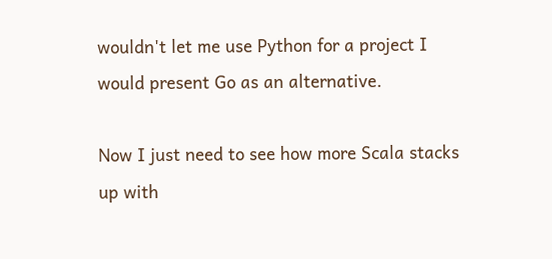wouldn't let me use Python for a project I would present Go as an alternative.

Now I just need to see how more Scala stacks up with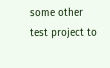some other test project to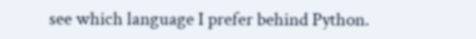see which language I prefer behind Python.